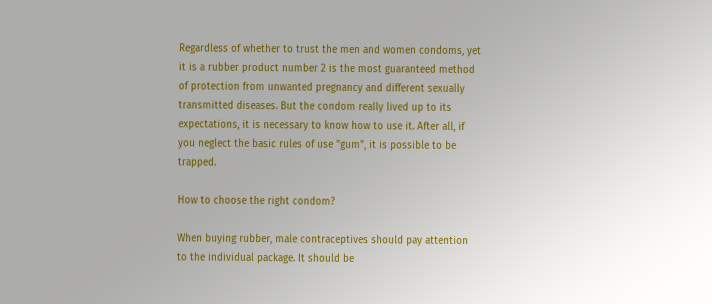Regardless of whether to trust the men and women condoms, yet it is a rubber product number 2 is the most guaranteed method of protection from unwanted pregnancy and different sexually transmitted diseases. But the condom really lived up to its expectations, it is necessary to know how to use it. After all, if you neglect the basic rules of use "gum", it is possible to be trapped.

How to choose the right condom?

When buying rubber, male contraceptives should pay attention to the individual package. It should be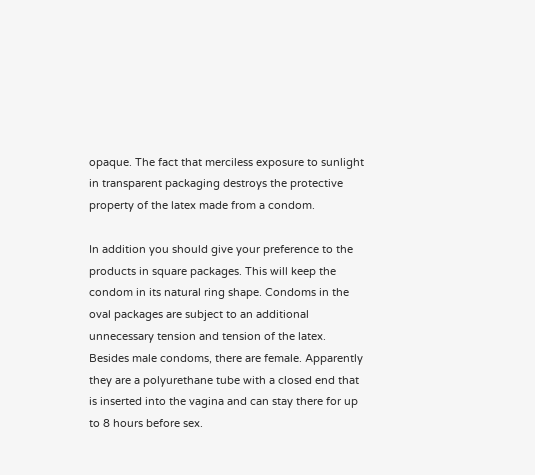opaque. The fact that merciless exposure to sunlight in transparent packaging destroys the protective property of the latex made from a condom.

In addition you should give your preference to the products in square packages. This will keep the condom in its natural ring shape. Condoms in the oval packages are subject to an additional unnecessary tension and tension of the latex.
Besides male condoms, there are female. Apparently they are a polyurethane tube with a closed end that is inserted into the vagina and can stay there for up to 8 hours before sex.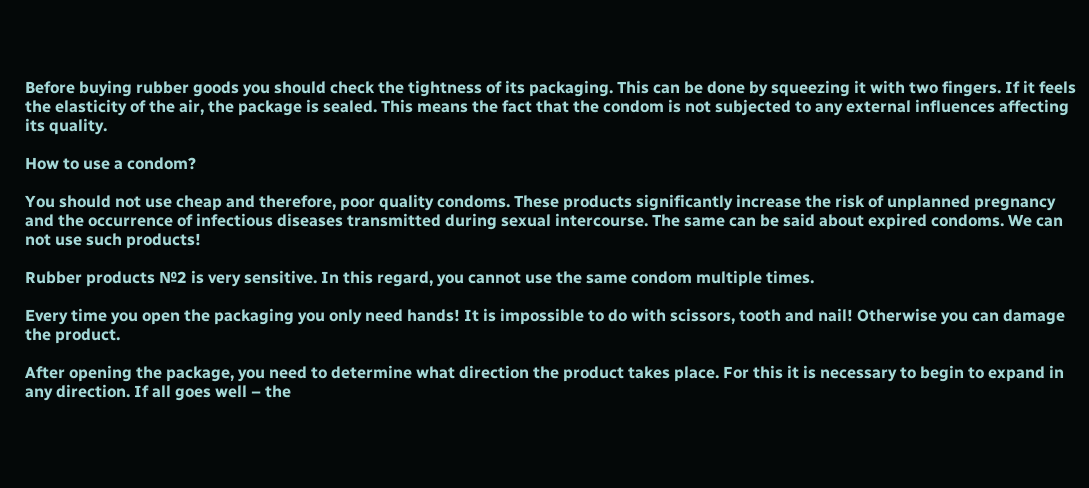Before buying rubber goods you should check the tightness of its packaging. This can be done by squeezing it with two fingers. If it feels the elasticity of the air, the package is sealed. This means the fact that the condom is not subjected to any external influences affecting its quality.

How to use a condom?

You should not use cheap and therefore, poor quality condoms. These products significantly increase the risk of unplanned pregnancy and the occurrence of infectious diseases transmitted during sexual intercourse. The same can be said about expired condoms. We can not use such products!

Rubber products №2 is very sensitive. In this regard, you cannot use the same condom multiple times.

Every time you open the packaging you only need hands! It is impossible to do with scissors, tooth and nail! Otherwise you can damage the product.

After opening the package, you need to determine what direction the product takes place. For this it is necessary to begin to expand in any direction. If all goes well – the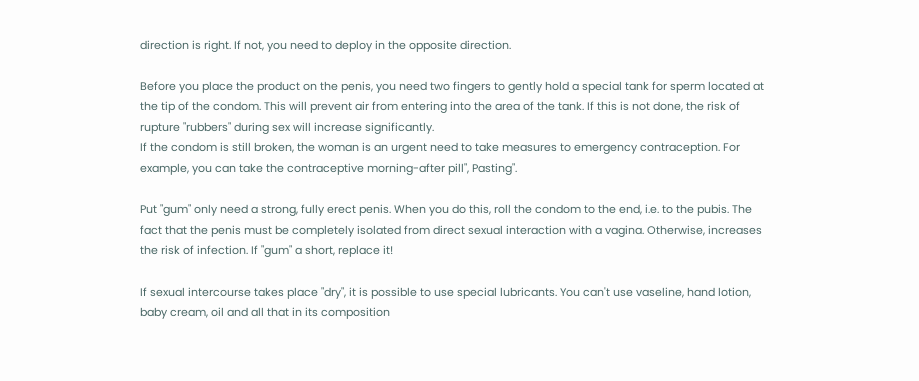direction is right. If not, you need to deploy in the opposite direction.

Before you place the product on the penis, you need two fingers to gently hold a special tank for sperm located at the tip of the condom. This will prevent air from entering into the area of the tank. If this is not done, the risk of rupture "rubbers" during sex will increase significantly.
If the condom is still broken, the woman is an urgent need to take measures to emergency contraception. For example, you can take the contraceptive morning-after pill", Pasting".

Put "gum" only need a strong, fully erect penis. When you do this, roll the condom to the end, i.e. to the pubis. The fact that the penis must be completely isolated from direct sexual interaction with a vagina. Otherwise, increases the risk of infection. If "gum" a short, replace it!

If sexual intercourse takes place "dry", it is possible to use special lubricants. You can't use vaseline, hand lotion, baby cream, oil and all that in its composition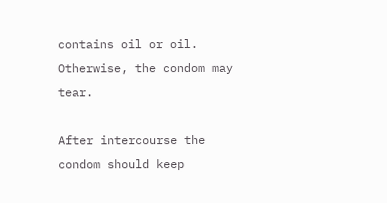contains oil or oil. Otherwise, the condom may tear.

After intercourse the condom should keep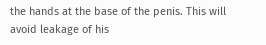the hands at the base of the penis. This will avoid leakage of his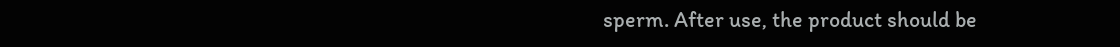sperm. After use, the product should be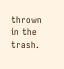thrown in the trash.